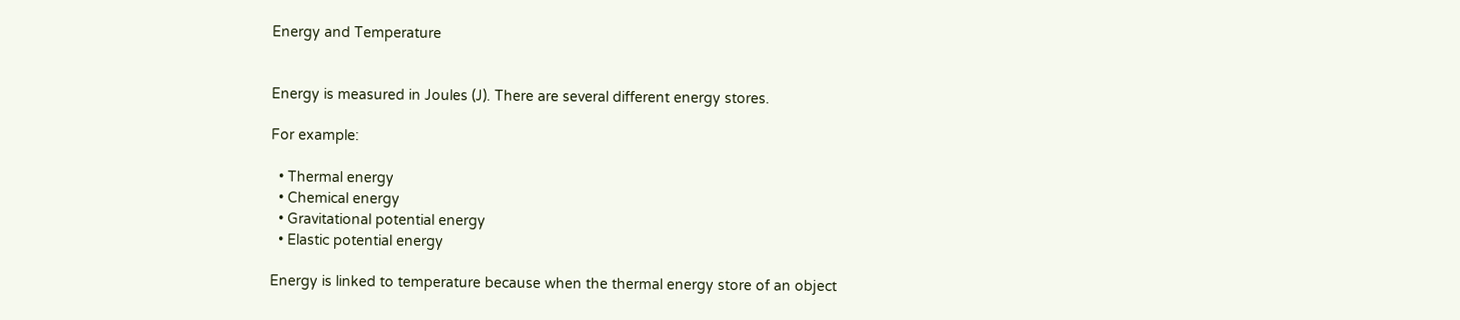Energy and Temperature


Energy is measured in Joules (J). There are several different energy stores.

For example:

  • Thermal energy
  • Chemical energy
  • Gravitational potential energy
  • Elastic potential energy

Energy is linked to temperature because when the thermal energy store of an object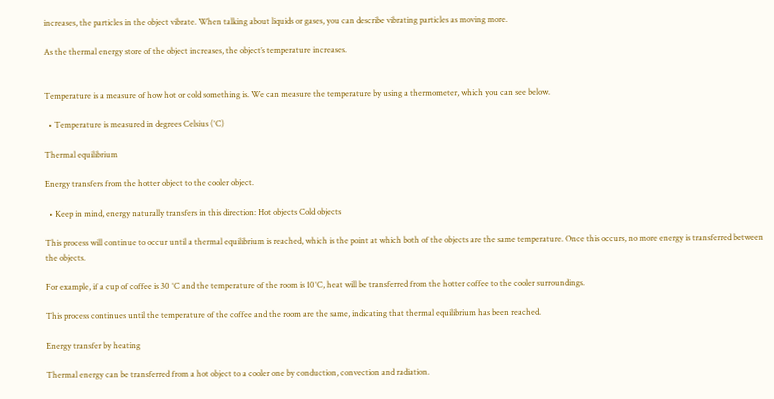increases, the particles in the object vibrate. When talking about liquids or gases, you can describe vibrating particles as moving more.

As the thermal energy store of the object increases, the object’s temperature increases.


Temperature is a measure of how hot or cold something is. We can measure the temperature by using a thermometer, which you can see below.

  • Temperature is measured in degrees Celsius (°C)

Thermal equilibrium

Energy transfers from the hotter object to the cooler object.

  • Keep in mind, energy naturally transfers in this direction: Hot objects Cold objects

This process will continue to occur until a thermal equilibrium is reached, which is the point at which both of the objects are the same temperature. Once this occurs, no more energy is transferred between the objects.

For example, if a cup of coffee is 30 °C and the temperature of the room is 10°C, heat will be transferred from the hotter coffee to the cooler surroundings.

This process continues until the temperature of the coffee and the room are the same, indicating that thermal equilibrium has been reached.

Energy transfer by heating

Thermal energy can be transferred from a hot object to a cooler one by conduction, convection and radiation.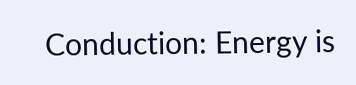Conduction: Energy is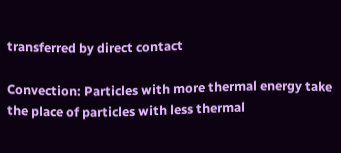transferred by direct contact

Convection: Particles with more thermal energy take the place of particles with less thermal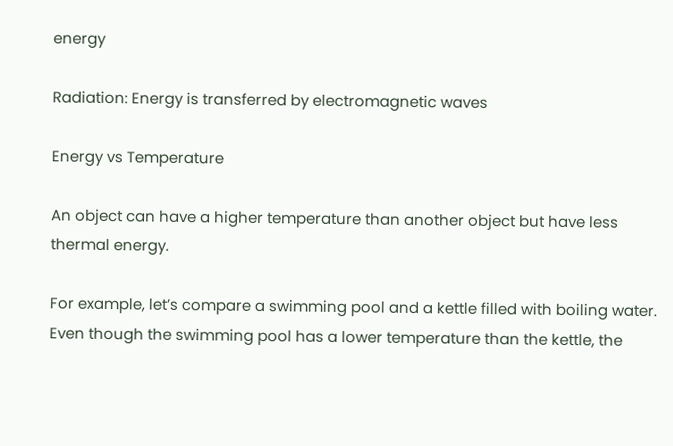energy

Radiation: Energy is transferred by electromagnetic waves

Energy vs Temperature

An object can have a higher temperature than another object but have less thermal energy.

For example, let’s compare a swimming pool and a kettle filled with boiling water. Even though the swimming pool has a lower temperature than the kettle, the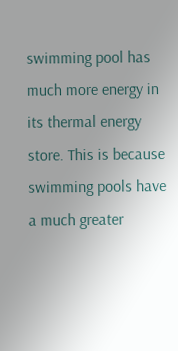swimming pool has much more energy in its thermal energy store. This is because swimming pools have a much greater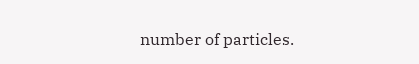number of particles.